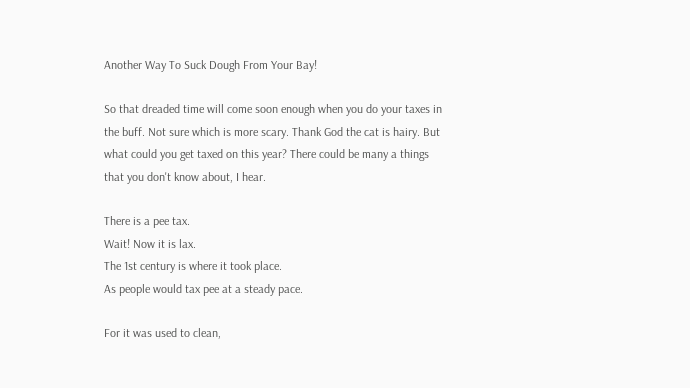Another Way To Suck Dough From Your Bay!

So that dreaded time will come soon enough when you do your taxes in the buff. Not sure which is more scary. Thank God the cat is hairy. But what could you get taxed on this year? There could be many a things that you don't know about, I hear.

There is a pee tax.
Wait! Now it is lax.
The 1st century is where it took place.
As people would tax pee at a steady pace.

For it was used to clean,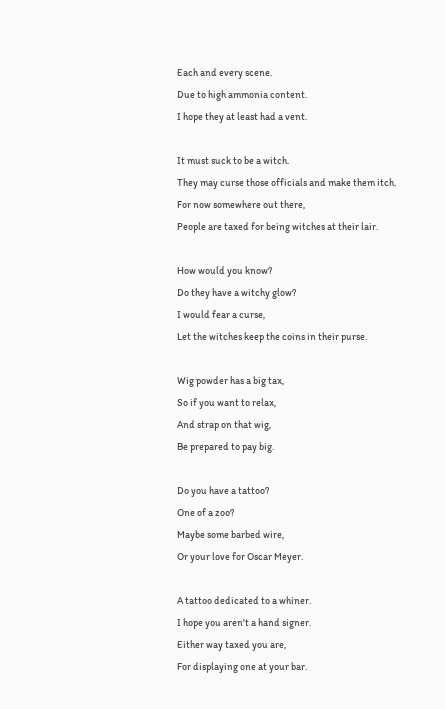Each and every scene.
Due to high ammonia content.
I hope they at least had a vent.

It must suck to be a witch.
They may curse those officials and make them itch.
For now somewhere out there,
People are taxed for being witches at their lair.

How would you know?
Do they have a witchy glow?
I would fear a curse,
Let the witches keep the coins in their purse.

Wig powder has a big tax,
So if you want to relax,
And strap on that wig,
Be prepared to pay big.

Do you have a tattoo?
One of a zoo?
Maybe some barbed wire,
Or your love for Oscar Meyer.

A tattoo dedicated to a whiner.
I hope you aren't a hand signer.
Either way taxed you are,
For displaying one at your bar.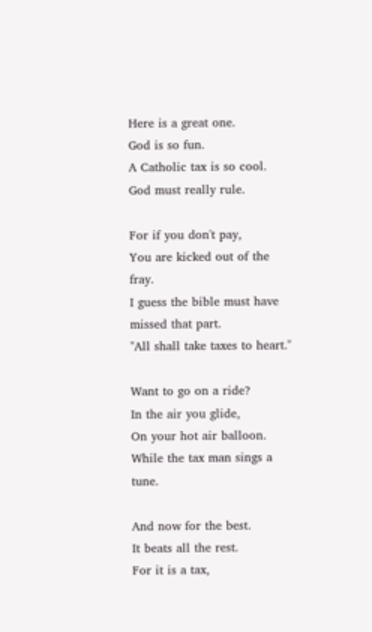Here is a great one.
God is so fun.
A Catholic tax is so cool.
God must really rule.

For if you don't pay,
You are kicked out of the fray.
I guess the bible must have missed that part.
"All shall take taxes to heart."

Want to go on a ride?
In the air you glide,
On your hot air balloon.
While the tax man sings a tune.

And now for the best.
It beats all the rest.
For it is a tax,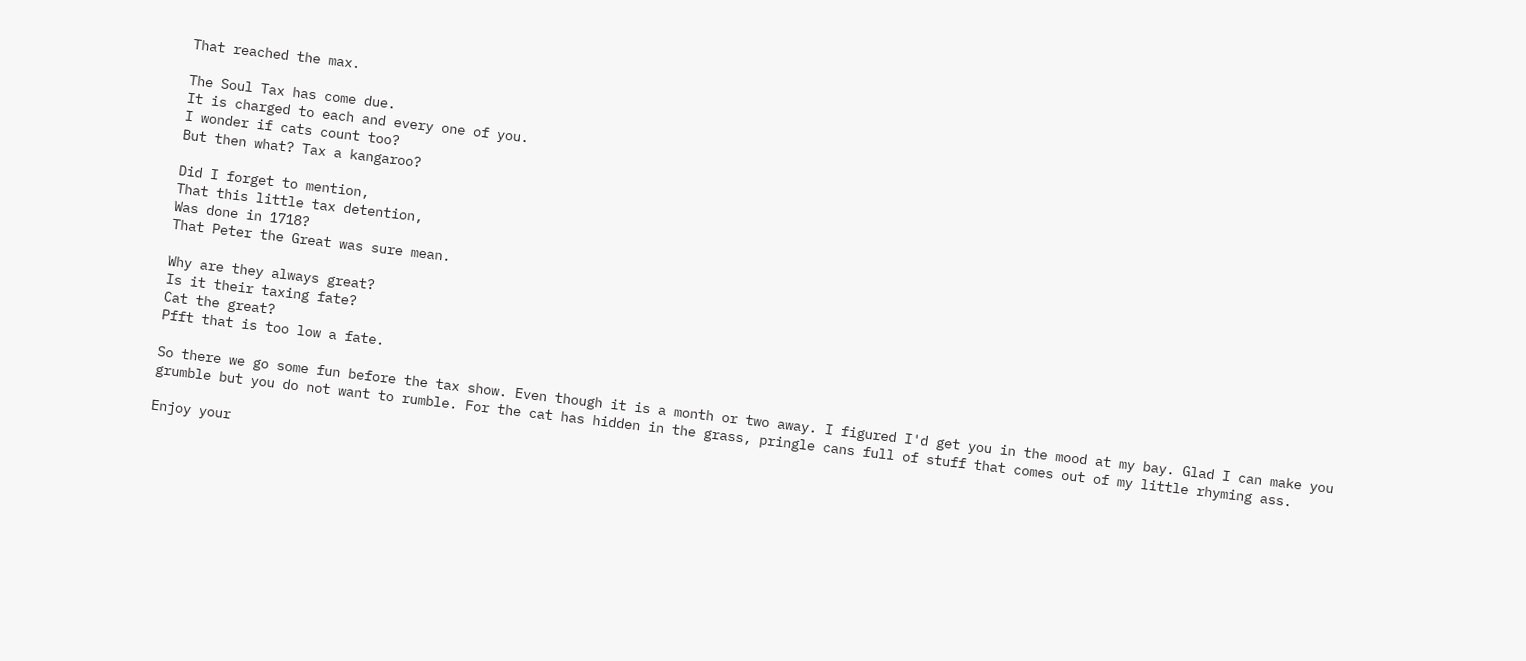That reached the max.

The Soul Tax has come due.
It is charged to each and every one of you.
I wonder if cats count too?
But then what? Tax a kangaroo?

Did I forget to mention,
That this little tax detention,
Was done in 1718?
That Peter the Great was sure mean.

Why are they always great?
Is it their taxing fate?
Cat the great?
Pfft that is too low a fate.

So there we go some fun before the tax show. Even though it is a month or two away. I figured I'd get you in the mood at my bay. Glad I can make you grumble but you do not want to rumble. For the cat has hidden in the grass, pringle cans full of stuff that comes out of my little rhyming ass.

Enjoy your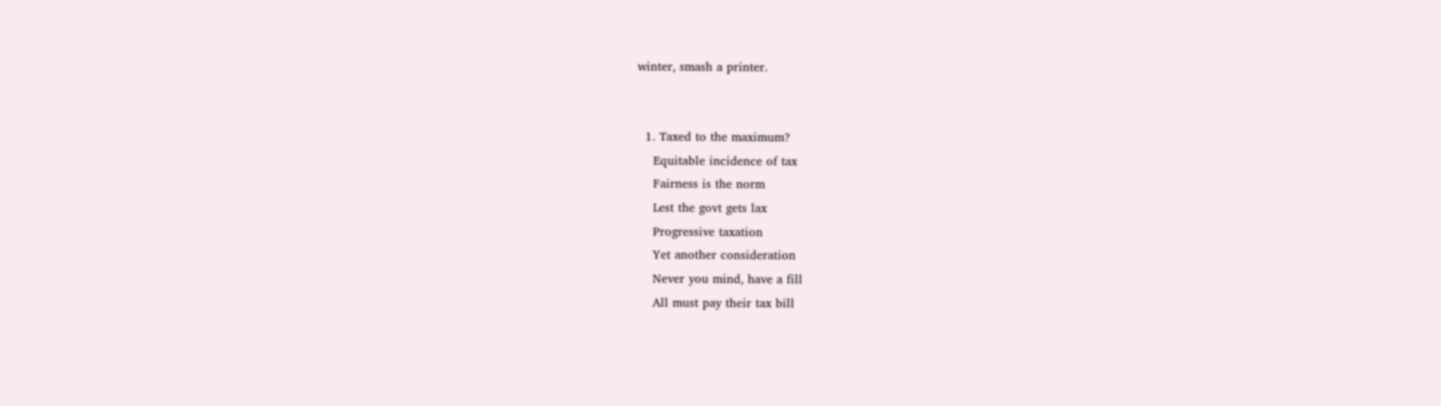winter, smash a printer.


  1. Taxed to the maximum?
    Equitable incidence of tax
    Fairness is the norm
    Lest the govt gets lax
    Progressive taxation
    Yet another consideration
    Never you mind, have a fill
    All must pay their tax bill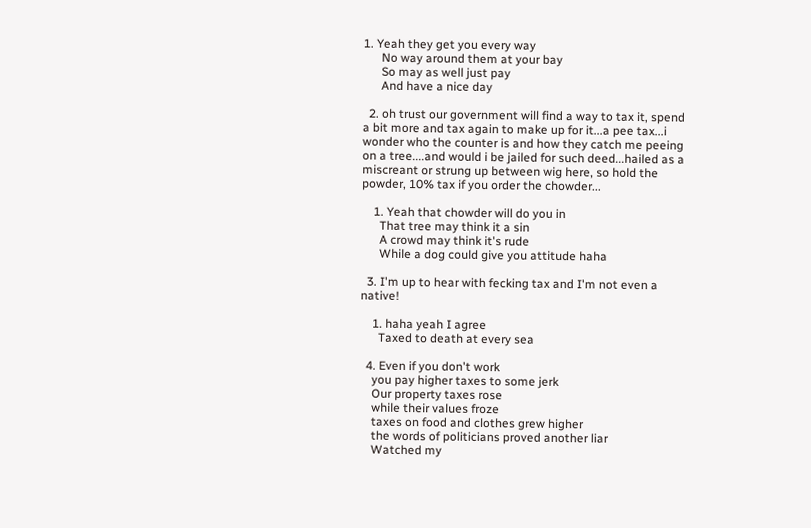1. Yeah they get you every way
      No way around them at your bay
      So may as well just pay
      And have a nice day

  2. oh trust our government will find a way to tax it, spend a bit more and tax again to make up for it...a pee tax...i wonder who the counter is and how they catch me peeing on a tree....and would i be jailed for such deed...hailed as a miscreant or strung up between wig here, so hold the powder, 10% tax if you order the chowder...

    1. Yeah that chowder will do you in
      That tree may think it a sin
      A crowd may think it's rude
      While a dog could give you attitude haha

  3. I'm up to hear with fecking tax and I'm not even a native!

    1. haha yeah I agree
      Taxed to death at every sea

  4. Even if you don't work
    you pay higher taxes to some jerk
    Our property taxes rose
    while their values froze
    taxes on food and clothes grew higher
    the words of politicians proved another liar
    Watched my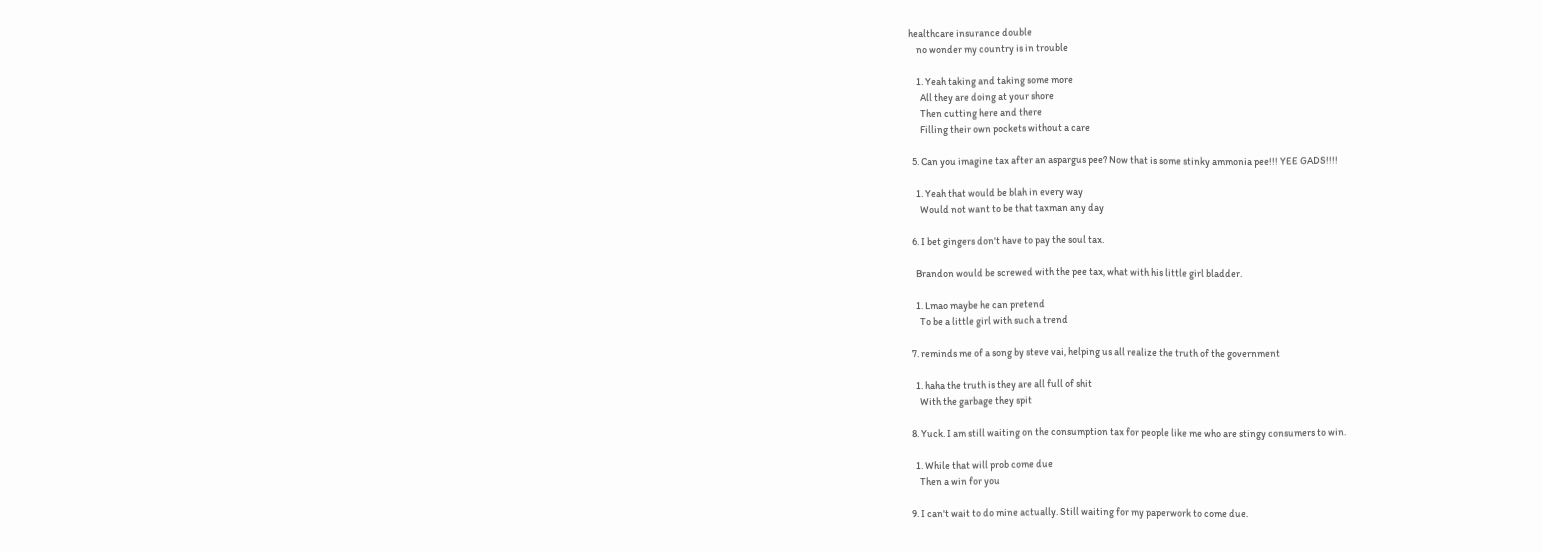healthcare insurance double
    no wonder my country is in trouble

    1. Yeah taking and taking some more
      All they are doing at your shore
      Then cutting here and there
      Filling their own pockets without a care

  5. Can you imagine tax after an aspargus pee? Now that is some stinky ammonia pee!!! YEE GADS!!!!

    1. Yeah that would be blah in every way
      Would not want to be that taxman any day

  6. I bet gingers don't have to pay the soul tax.

    Brandon would be screwed with the pee tax, what with his little girl bladder.

    1. Lmao maybe he can pretend
      To be a little girl with such a trend

  7. reminds me of a song by steve vai, helping us all realize the truth of the government

    1. haha the truth is they are all full of shit
      With the garbage they spit

  8. Yuck. I am still waiting on the consumption tax for people like me who are stingy consumers to win.

    1. While that will prob come due
      Then a win for you

  9. I can't wait to do mine actually. Still waiting for my paperwork to come due.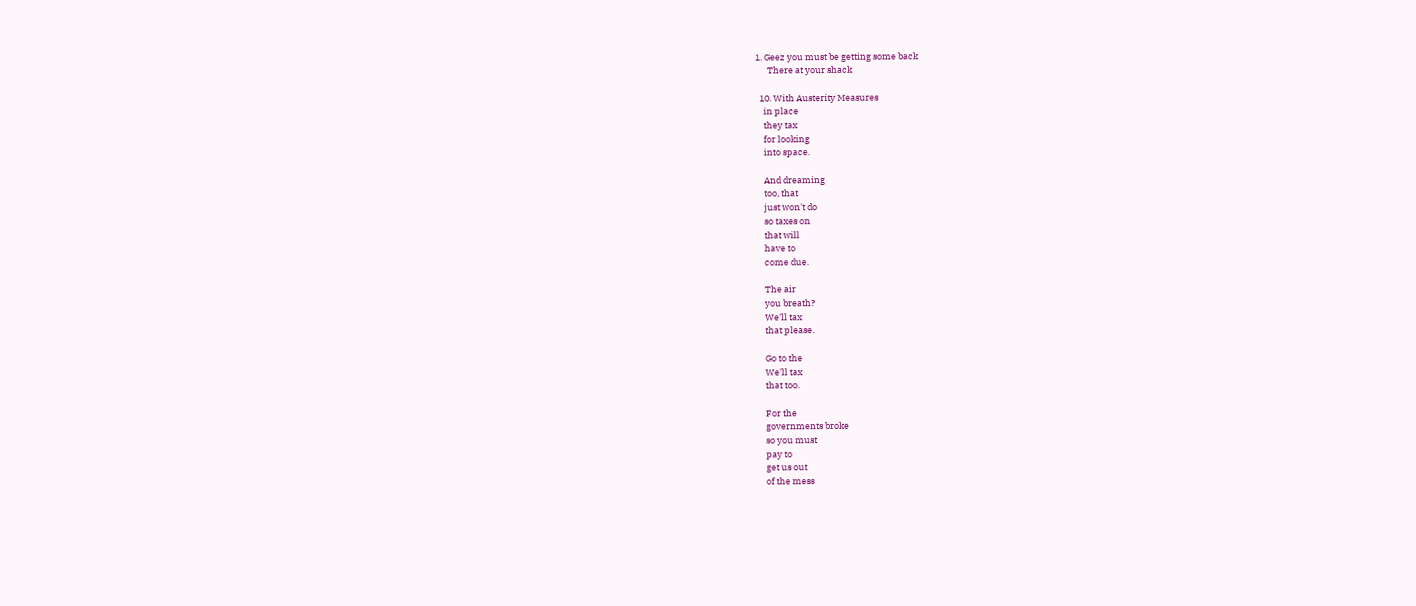1. Geez you must be getting some back
      There at your shack

  10. With Austerity Measures
    in place
    they tax
    for looking
    into space.

    And dreaming
    too, that
    just won't do
    so taxes on
    that will
    have to
    come due.

    The air
    you breath?
    We'll tax
    that please.

    Go to the
    We'll tax
    that too.

    For the
    governments broke
    so you must
    pay to
    get us out
    of the mess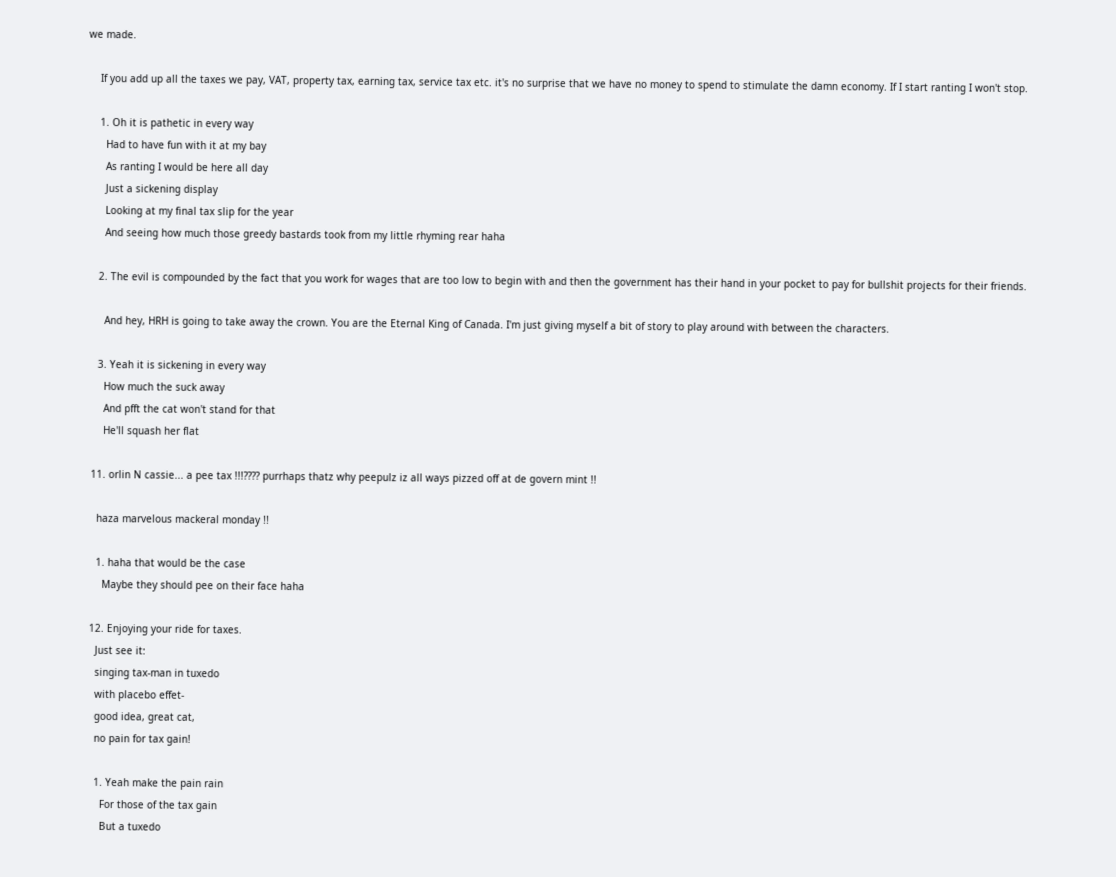we made.

    If you add up all the taxes we pay, VAT, property tax, earning tax, service tax etc. it's no surprise that we have no money to spend to stimulate the damn economy. If I start ranting I won't stop.

    1. Oh it is pathetic in every way
      Had to have fun with it at my bay
      As ranting I would be here all day
      Just a sickening display
      Looking at my final tax slip for the year
      And seeing how much those greedy bastards took from my little rhyming rear haha

    2. The evil is compounded by the fact that you work for wages that are too low to begin with and then the government has their hand in your pocket to pay for bullshit projects for their friends.

      And hey, HRH is going to take away the crown. You are the Eternal King of Canada. I'm just giving myself a bit of story to play around with between the characters.

    3. Yeah it is sickening in every way
      How much the suck away
      And pfft the cat won't stand for that
      He'll squash her flat

  11. orlin N cassie... a pee tax !!!???? purrhaps thatz why peepulz iz all ways pizzed off at de govern mint !!

    haza marvelous mackeral monday !!

    1. haha that would be the case
      Maybe they should pee on their face haha

  12. Enjoying your ride for taxes.
    Just see it:
    singing tax-man in tuxedo
    with placebo effet-
    good idea, great cat,
    no pain for tax gain!

    1. Yeah make the pain rain
      For those of the tax gain
      But a tuxedo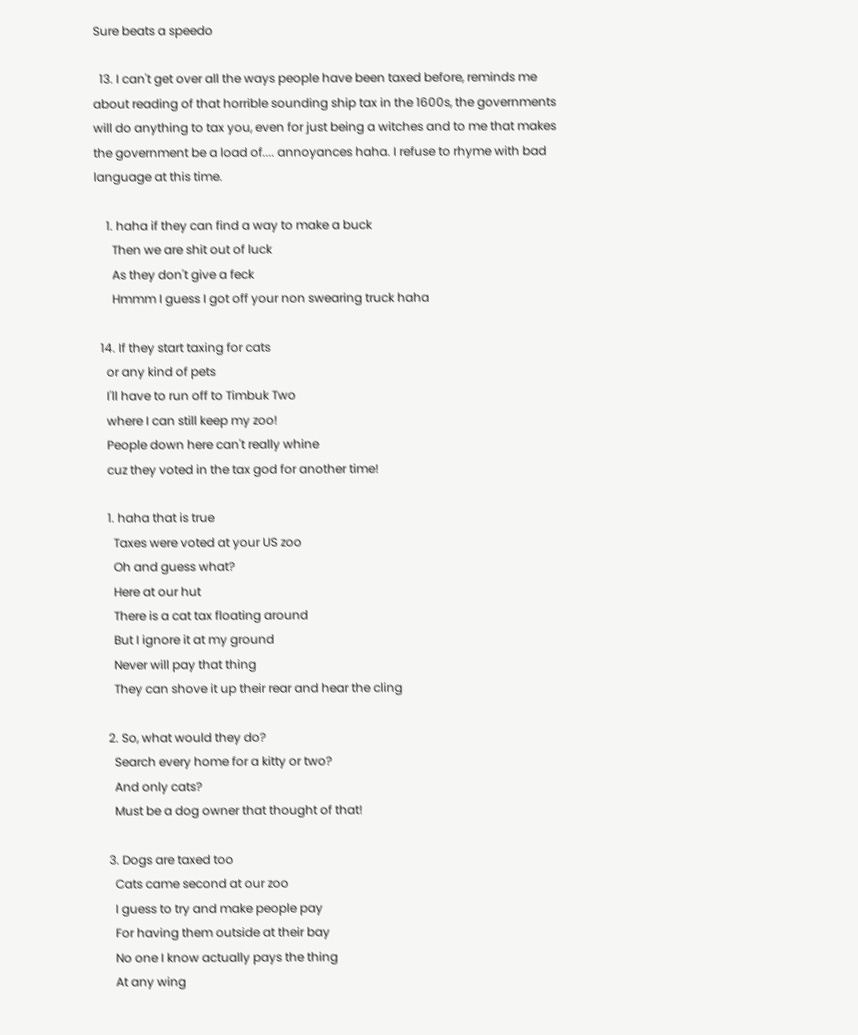Sure beats a speedo

  13. I can't get over all the ways people have been taxed before, reminds me about reading of that horrible sounding ship tax in the 1600s, the governments will do anything to tax you, even for just being a witches and to me that makes the government be a load of.... annoyances haha. I refuse to rhyme with bad language at this time.

    1. haha if they can find a way to make a buck
      Then we are shit out of luck
      As they don't give a feck
      Hmmm I guess I got off your non swearing truck haha

  14. If they start taxing for cats
    or any kind of pets
    I'll have to run off to Timbuk Two
    where I can still keep my zoo!
    People down here can't really whine
    cuz they voted in the tax god for another time!

    1. haha that is true
      Taxes were voted at your US zoo
      Oh and guess what?
      Here at our hut
      There is a cat tax floating around
      But I ignore it at my ground
      Never will pay that thing
      They can shove it up their rear and hear the cling

    2. So, what would they do?
      Search every home for a kitty or two?
      And only cats?
      Must be a dog owner that thought of that!

    3. Dogs are taxed too
      Cats came second at our zoo
      I guess to try and make people pay
      For having them outside at their bay
      No one I know actually pays the thing
      At any wing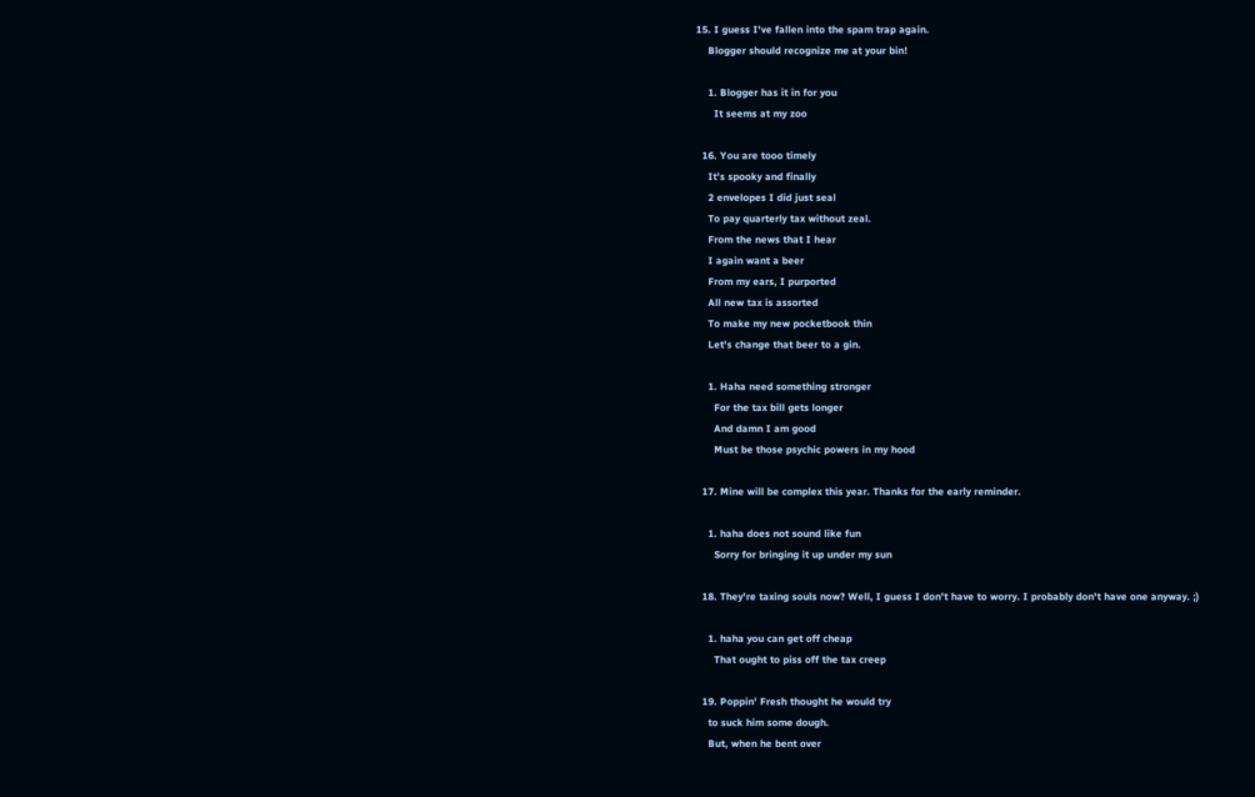15. I guess I've fallen into the spam trap again.
    Blogger should recognize me at your bin!

    1. Blogger has it in for you
      It seems at my zoo

  16. You are tooo timely
    It's spooky and finally
    2 envelopes I did just seal
    To pay quarterly tax without zeal.
    From the news that I hear
    I again want a beer
    From my ears, I purported
    All new tax is assorted
    To make my new pocketbook thin
    Let's change that beer to a gin.

    1. Haha need something stronger
      For the tax bill gets longer
      And damn I am good
      Must be those psychic powers in my hood

  17. Mine will be complex this year. Thanks for the early reminder.

    1. haha does not sound like fun
      Sorry for bringing it up under my sun

  18. They're taxing souls now? Well, I guess I don't have to worry. I probably don't have one anyway. ;)

    1. haha you can get off cheap
      That ought to piss off the tax creep

  19. Poppin' Fresh thought he would try
    to suck him some dough.
    But, when he bent over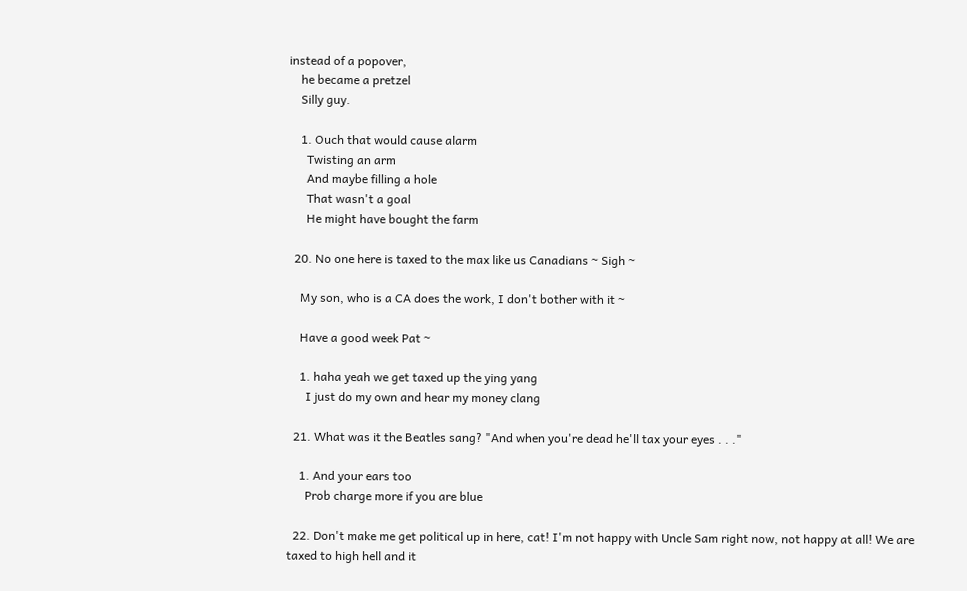instead of a popover,
    he became a pretzel
    Silly guy.

    1. Ouch that would cause alarm
      Twisting an arm
      And maybe filling a hole
      That wasn't a goal
      He might have bought the farm

  20. No one here is taxed to the max like us Canadians ~ Sigh ~

    My son, who is a CA does the work, I don't bother with it ~

    Have a good week Pat ~

    1. haha yeah we get taxed up the ying yang
      I just do my own and hear my money clang

  21. What was it the Beatles sang? "And when you're dead he'll tax your eyes . . ."

    1. And your ears too
      Prob charge more if you are blue

  22. Don't make me get political up in here, cat! I'm not happy with Uncle Sam right now, not happy at all! We are taxed to high hell and it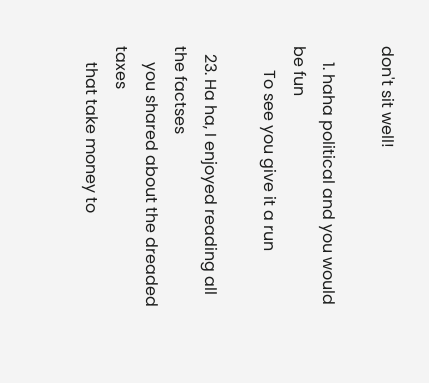don't sit well!

    1. haha political and you would be fun
      To see you give it a run

  23. Ha ha, I enjoyed reading all the factses
    you shared about the dreaded taxes
    that take money to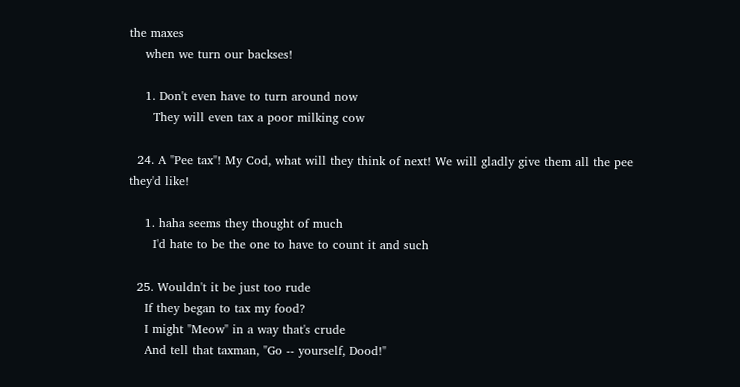the maxes
    when we turn our backses!

    1. Don't even have to turn around now
      They will even tax a poor milking cow

  24. A "Pee tax"! My Cod, what will they think of next! We will gladly give them all the pee they'd like!

    1. haha seems they thought of much
      I'd hate to be the one to have to count it and such

  25. Wouldn't it be just too rude
    If they began to tax my food?
    I might "Meow" in a way that's crude
    And tell that taxman, "Go -- yourself, Dood!"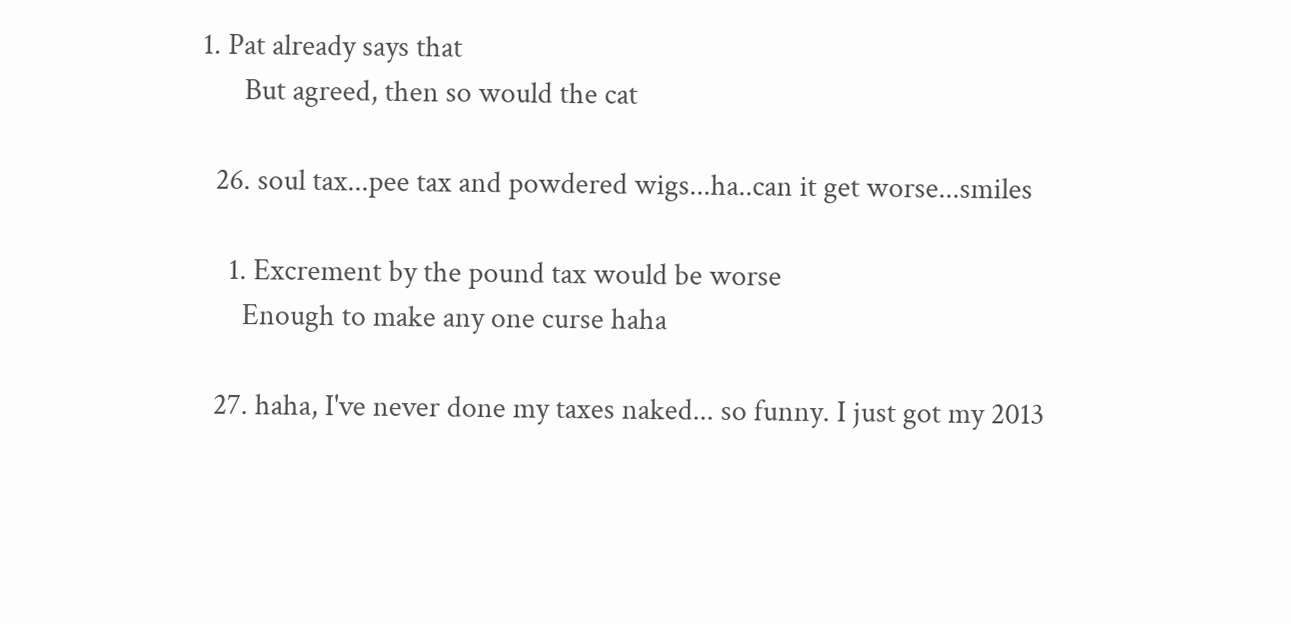1. Pat already says that
      But agreed, then so would the cat

  26. soul tax...pee tax and powdered wigs...ha..can it get worse...smiles

    1. Excrement by the pound tax would be worse
      Enough to make any one curse haha

  27. haha, I've never done my taxes naked... so funny. I just got my 2013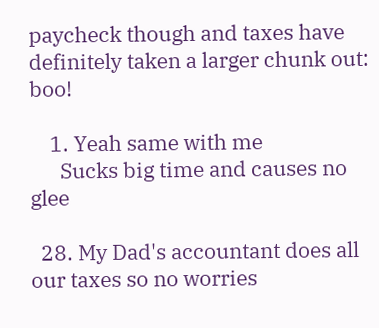paycheck though and taxes have definitely taken a larger chunk out: boo!

    1. Yeah same with me
      Sucks big time and causes no glee

  28. My Dad's accountant does all our taxes so no worries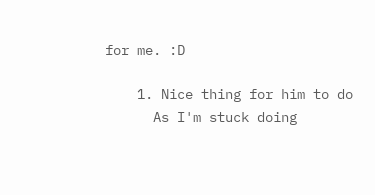for me. :D

    1. Nice thing for him to do
      As I'm stuck doing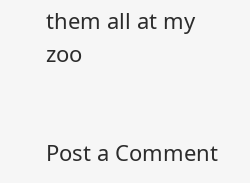them all at my zoo


Post a Comment